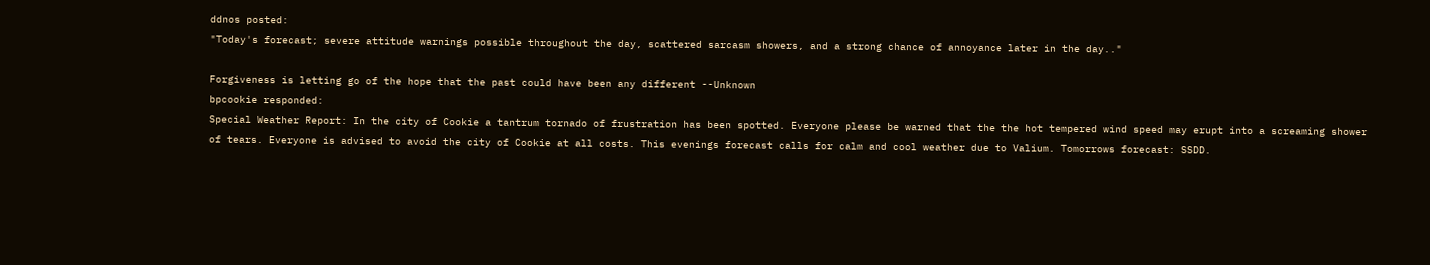ddnos posted:
"Today's forecast; severe attitude warnings possible throughout the day, scattered sarcasm showers, and a strong chance of annoyance later in the day.."

Forgiveness is letting go of the hope that the past could have been any different --Unknown
bpcookie responded:
Special Weather Report: In the city of Cookie a tantrum tornado of frustration has been spotted. Everyone please be warned that the the hot tempered wind speed may erupt into a screaming shower of tears. Everyone is advised to avoid the city of Cookie at all costs. This evenings forecast calls for calm and cool weather due to Valium. Tomorrows forecast: SSDD.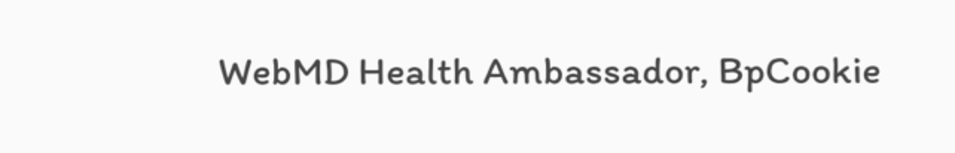WebMD Health Ambassador, BpCookie